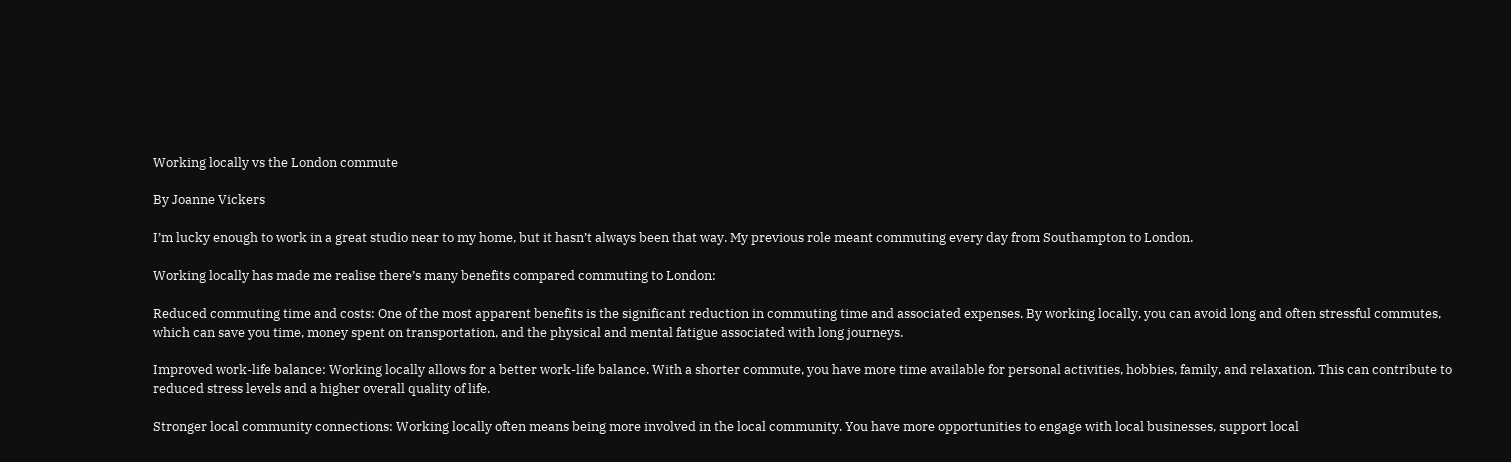Working locally vs the London commute

By Joanne Vickers

I’m lucky enough to work in a great studio near to my home, but it hasn’t always been that way. My previous role meant commuting every day from Southampton to London.

Working locally has made me realise there’s many benefits compared commuting to London:

Reduced commuting time and costs: One of the most apparent benefits is the significant reduction in commuting time and associated expenses. By working locally, you can avoid long and often stressful commutes, which can save you time, money spent on transportation, and the physical and mental fatigue associated with long journeys.

Improved work-life balance: Working locally allows for a better work-life balance. With a shorter commute, you have more time available for personal activities, hobbies, family, and relaxation. This can contribute to reduced stress levels and a higher overall quality of life.

Stronger local community connections: Working locally often means being more involved in the local community. You have more opportunities to engage with local businesses, support local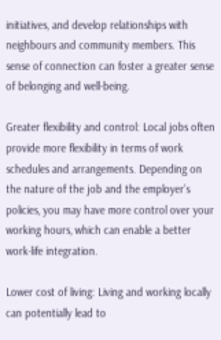initiatives, and develop relationships with neighbours and community members. This sense of connection can foster a greater sense of belonging and well-being.

Greater flexibility and control: Local jobs often provide more flexibility in terms of work schedules and arrangements. Depending on the nature of the job and the employer’s policies, you may have more control over your working hours, which can enable a better work-life integration.

Lower cost of living: Living and working locally can potentially lead to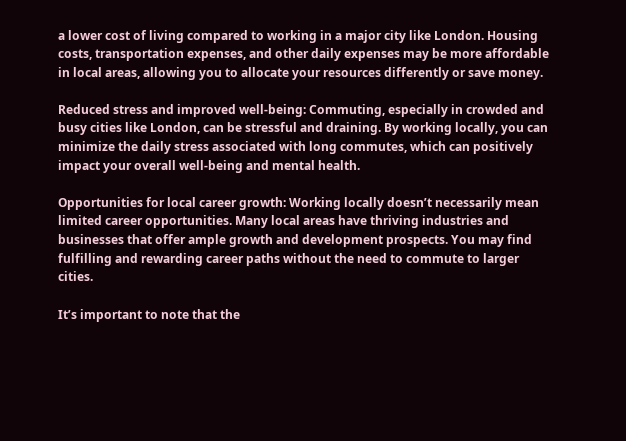a lower cost of living compared to working in a major city like London. Housing costs, transportation expenses, and other daily expenses may be more affordable in local areas, allowing you to allocate your resources differently or save money.

Reduced stress and improved well-being: Commuting, especially in crowded and busy cities like London, can be stressful and draining. By working locally, you can minimize the daily stress associated with long commutes, which can positively impact your overall well-being and mental health.

Opportunities for local career growth: Working locally doesn’t necessarily mean limited career opportunities. Many local areas have thriving industries and businesses that offer ample growth and development prospects. You may find fulfilling and rewarding career paths without the need to commute to larger cities.

It’s important to note that the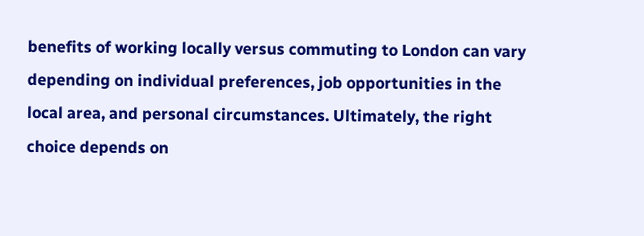benefits of working locally versus commuting to London can vary depending on individual preferences, job opportunities in the local area, and personal circumstances. Ultimately, the right choice depends on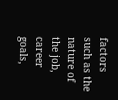factors such as the nature of the job, career goals,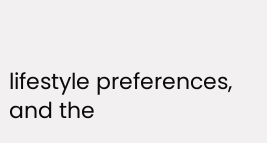lifestyle preferences, and the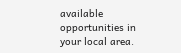available opportunities in your local area.